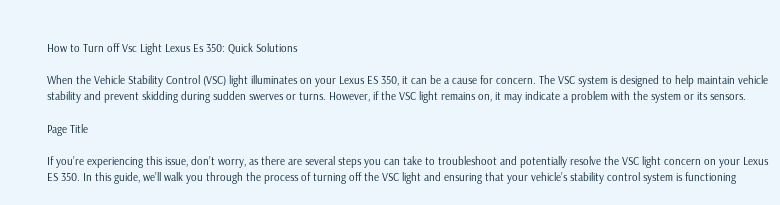How to Turn off Vsc Light Lexus Es 350: Quick Solutions

When the Vehicle Stability Control (VSC) light illuminates on your Lexus ES 350, it can be a cause for concern. The VSC system is designed to help maintain vehicle stability and prevent skidding during sudden swerves or turns. However, if the VSC light remains on, it may indicate a problem with the system or its sensors.

Page Title

If you’re experiencing this issue, don’t worry, as there are several steps you can take to troubleshoot and potentially resolve the VSC light concern on your Lexus ES 350. In this guide, we’ll walk you through the process of turning off the VSC light and ensuring that your vehicle’s stability control system is functioning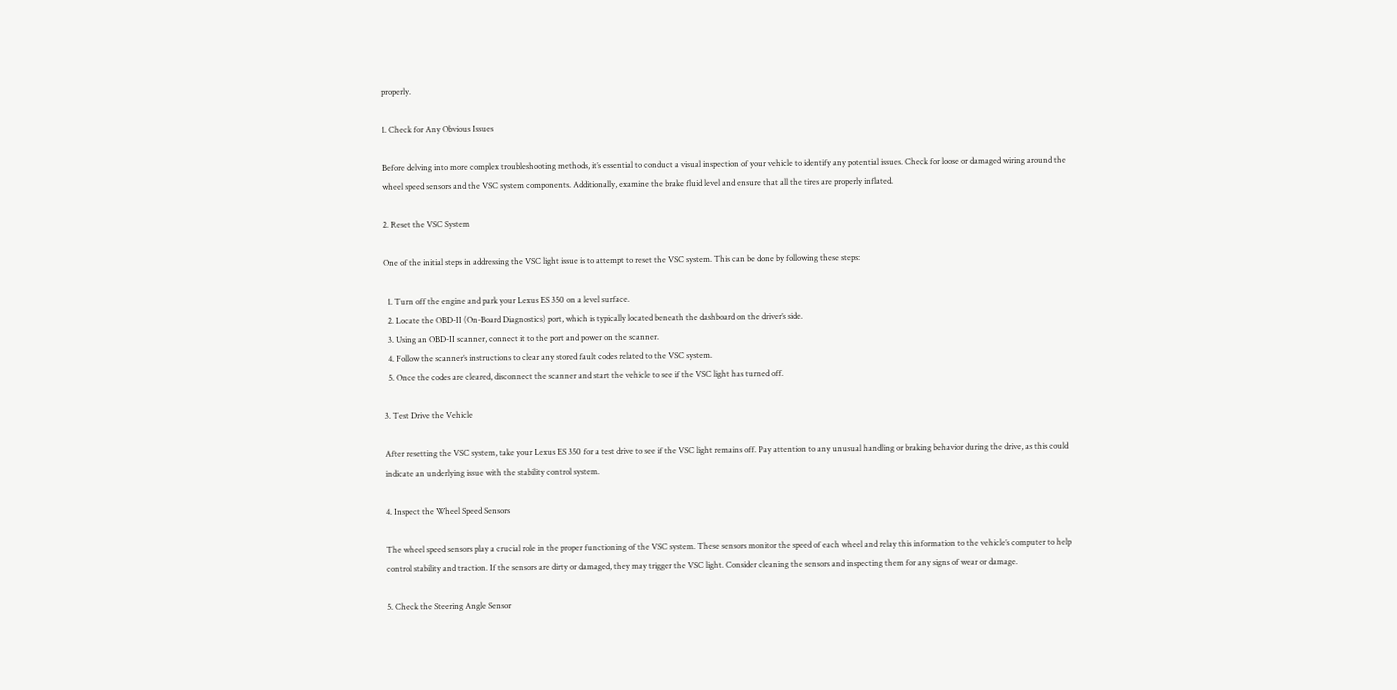properly.

1. Check for Any Obvious Issues

Before delving into more complex troubleshooting methods, it’s essential to conduct a visual inspection of your vehicle to identify any potential issues. Check for loose or damaged wiring around the wheel speed sensors and the VSC system components. Additionally, examine the brake fluid level and ensure that all the tires are properly inflated.

2. Reset the VSC System

One of the initial steps in addressing the VSC light issue is to attempt to reset the VSC system. This can be done by following these steps:

  1. Turn off the engine and park your Lexus ES 350 on a level surface.
  2. Locate the OBD-II (On-Board Diagnostics) port, which is typically located beneath the dashboard on the driver’s side.
  3. Using an OBD-II scanner, connect it to the port and power on the scanner.
  4. Follow the scanner’s instructions to clear any stored fault codes related to the VSC system.
  5. Once the codes are cleared, disconnect the scanner and start the vehicle to see if the VSC light has turned off.

3. Test Drive the Vehicle

After resetting the VSC system, take your Lexus ES 350 for a test drive to see if the VSC light remains off. Pay attention to any unusual handling or braking behavior during the drive, as this could indicate an underlying issue with the stability control system.

4. Inspect the Wheel Speed Sensors

The wheel speed sensors play a crucial role in the proper functioning of the VSC system. These sensors monitor the speed of each wheel and relay this information to the vehicle’s computer to help control stability and traction. If the sensors are dirty or damaged, they may trigger the VSC light. Consider cleaning the sensors and inspecting them for any signs of wear or damage.

5. Check the Steering Angle Sensor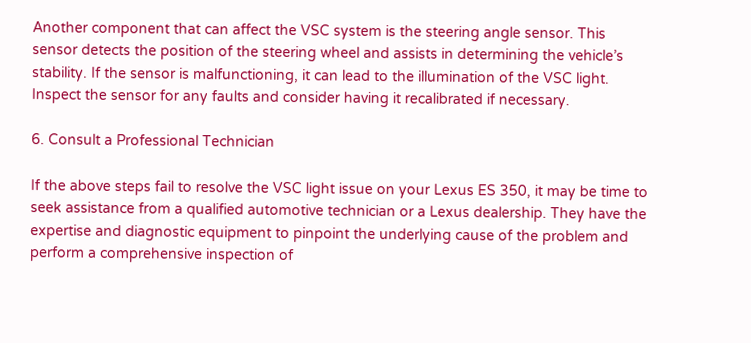Another component that can affect the VSC system is the steering angle sensor. This sensor detects the position of the steering wheel and assists in determining the vehicle’s stability. If the sensor is malfunctioning, it can lead to the illumination of the VSC light. Inspect the sensor for any faults and consider having it recalibrated if necessary.

6. Consult a Professional Technician

If the above steps fail to resolve the VSC light issue on your Lexus ES 350, it may be time to seek assistance from a qualified automotive technician or a Lexus dealership. They have the expertise and diagnostic equipment to pinpoint the underlying cause of the problem and perform a comprehensive inspection of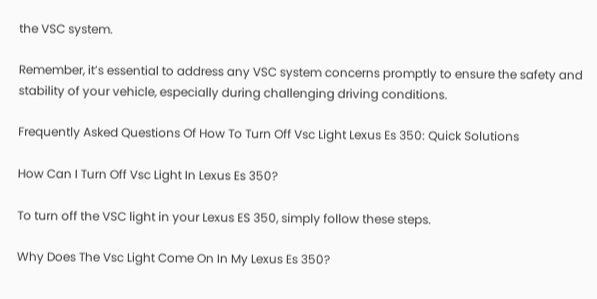the VSC system.

Remember, it’s essential to address any VSC system concerns promptly to ensure the safety and stability of your vehicle, especially during challenging driving conditions.

Frequently Asked Questions Of How To Turn Off Vsc Light Lexus Es 350: Quick Solutions

How Can I Turn Off Vsc Light In Lexus Es 350?

To turn off the VSC light in your Lexus ES 350, simply follow these steps.

Why Does The Vsc Light Come On In My Lexus Es 350?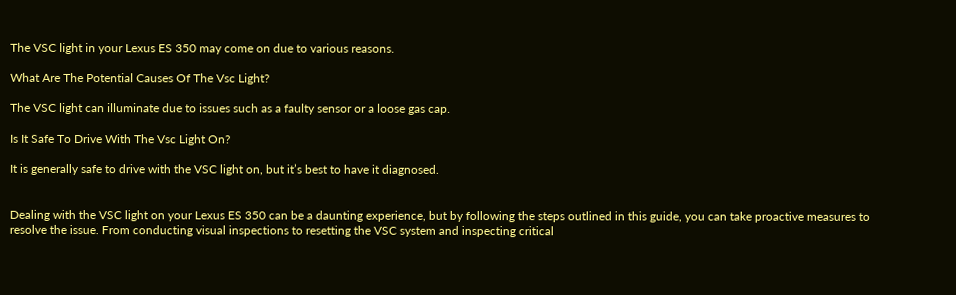The VSC light in your Lexus ES 350 may come on due to various reasons.

What Are The Potential Causes Of The Vsc Light?

The VSC light can illuminate due to issues such as a faulty sensor or a loose gas cap.

Is It Safe To Drive With The Vsc Light On?

It is generally safe to drive with the VSC light on, but it’s best to have it diagnosed.


Dealing with the VSC light on your Lexus ES 350 can be a daunting experience, but by following the steps outlined in this guide, you can take proactive measures to resolve the issue. From conducting visual inspections to resetting the VSC system and inspecting critical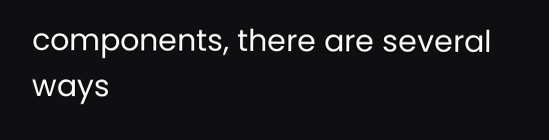components, there are several ways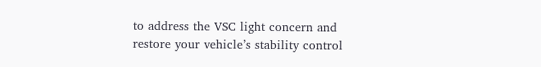to address the VSC light concern and restore your vehicle’s stability control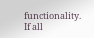functionality. If all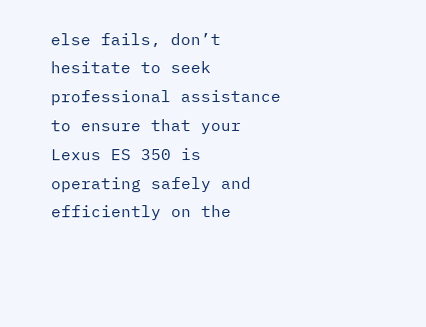else fails, don’t hesitate to seek professional assistance to ensure that your Lexus ES 350 is operating safely and efficiently on the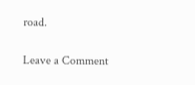road.

Leave a Comment